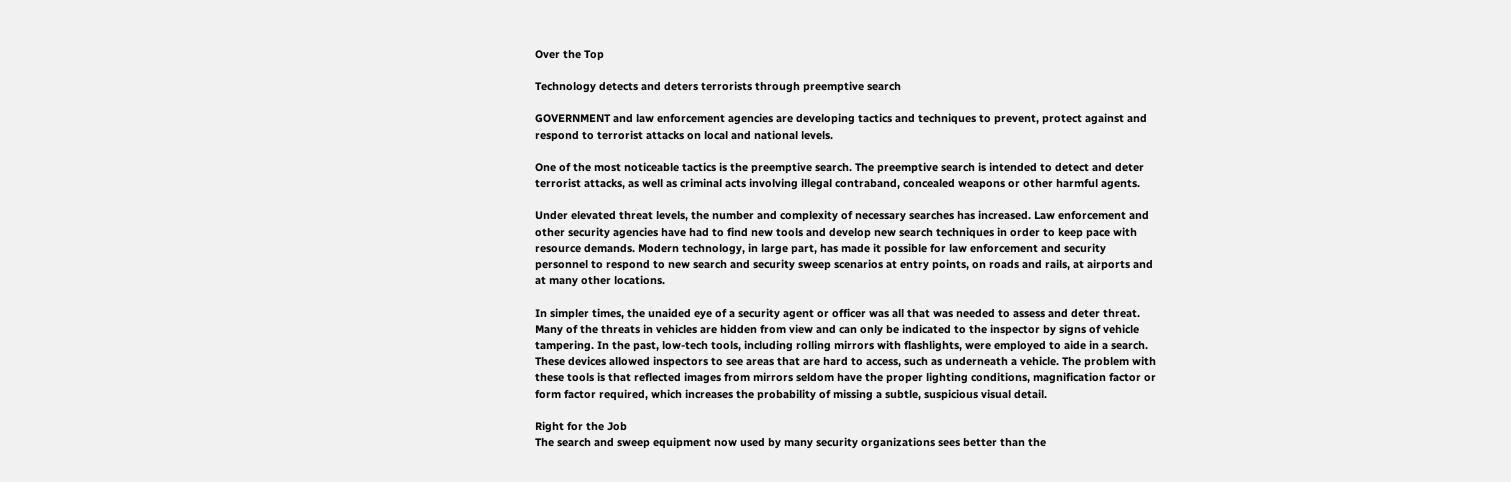Over the Top

Technology detects and deters terrorists through preemptive search

GOVERNMENT and law enforcement agencies are developing tactics and techniques to prevent, protect against and respond to terrorist attacks on local and national levels.

One of the most noticeable tactics is the preemptive search. The preemptive search is intended to detect and deter terrorist attacks, as well as criminal acts involving illegal contraband, concealed weapons or other harmful agents.

Under elevated threat levels, the number and complexity of necessary searches has increased. Law enforcement and other security agencies have had to find new tools and develop new search techniques in order to keep pace with resource demands. Modern technology, in large part, has made it possible for law enforcement and security personnel to respond to new search and security sweep scenarios at entry points, on roads and rails, at airports and at many other locations.

In simpler times, the unaided eye of a security agent or officer was all that was needed to assess and deter threat. Many of the threats in vehicles are hidden from view and can only be indicated to the inspector by signs of vehicle tampering. In the past, low-tech tools, including rolling mirrors with flashlights, were employed to aide in a search. These devices allowed inspectors to see areas that are hard to access, such as underneath a vehicle. The problem with these tools is that reflected images from mirrors seldom have the proper lighting conditions, magnification factor or form factor required, which increases the probability of missing a subtle, suspicious visual detail.

Right for the Job
The search and sweep equipment now used by many security organizations sees better than the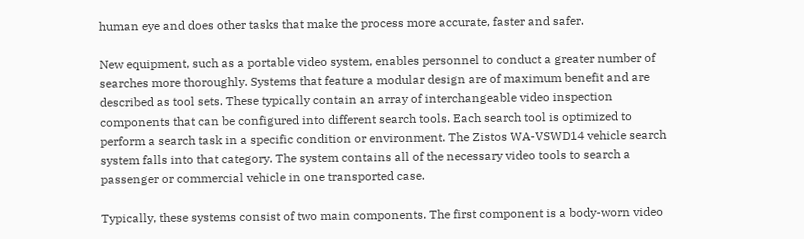human eye and does other tasks that make the process more accurate, faster and safer.

New equipment, such as a portable video system, enables personnel to conduct a greater number of searches more thoroughly. Systems that feature a modular design are of maximum benefit and are described as tool sets. These typically contain an array of interchangeable video inspection components that can be configured into different search tools. Each search tool is optimized to perform a search task in a specific condition or environment. The Zistos WA-VSWD14 vehicle search system falls into that category. The system contains all of the necessary video tools to search a passenger or commercial vehicle in one transported case.

Typically, these systems consist of two main components. The first component is a body-worn video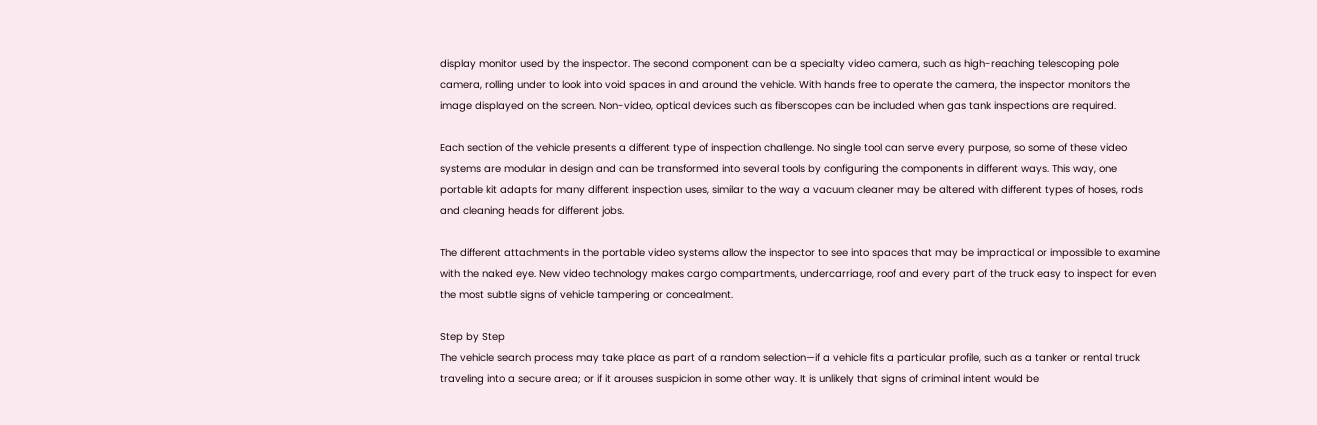display monitor used by the inspector. The second component can be a specialty video camera, such as high-reaching telescoping pole camera, rolling under to look into void spaces in and around the vehicle. With hands free to operate the camera, the inspector monitors the image displayed on the screen. Non-video, optical devices such as fiberscopes can be included when gas tank inspections are required.

Each section of the vehicle presents a different type of inspection challenge. No single tool can serve every purpose, so some of these video systems are modular in design and can be transformed into several tools by configuring the components in different ways. This way, one portable kit adapts for many different inspection uses, similar to the way a vacuum cleaner may be altered with different types of hoses, rods and cleaning heads for different jobs.

The different attachments in the portable video systems allow the inspector to see into spaces that may be impractical or impossible to examine with the naked eye. New video technology makes cargo compartments, undercarriage, roof and every part of the truck easy to inspect for even the most subtle signs of vehicle tampering or concealment.

Step by Step
The vehicle search process may take place as part of a random selection—if a vehicle fits a particular profile, such as a tanker or rental truck traveling into a secure area; or if it arouses suspicion in some other way. It is unlikely that signs of criminal intent would be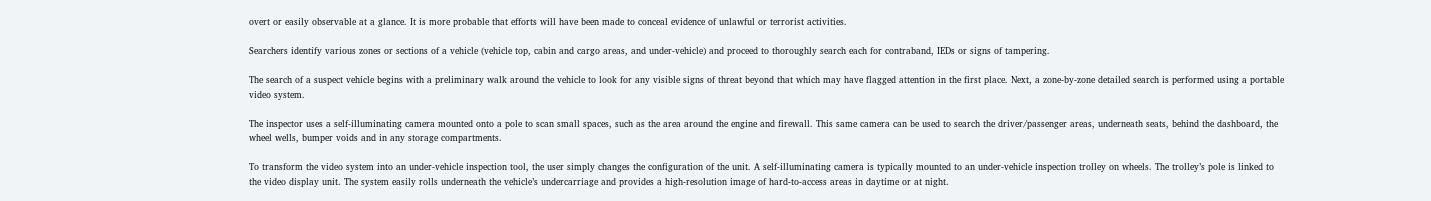overt or easily observable at a glance. It is more probable that efforts will have been made to conceal evidence of unlawful or terrorist activities.

Searchers identify various zones or sections of a vehicle (vehicle top, cabin and cargo areas, and under-vehicle) and proceed to thoroughly search each for contraband, IEDs or signs of tampering.

The search of a suspect vehicle begins with a preliminary walk around the vehicle to look for any visible signs of threat beyond that which may have flagged attention in the first place. Next, a zone-by-zone detailed search is performed using a portable video system.

The inspector uses a self-illuminating camera mounted onto a pole to scan small spaces, such as the area around the engine and firewall. This same camera can be used to search the driver/passenger areas, underneath seats, behind the dashboard, the wheel wells, bumper voids and in any storage compartments.

To transform the video system into an under-vehicle inspection tool, the user simply changes the configuration of the unit. A self-illuminating camera is typically mounted to an under-vehicle inspection trolley on wheels. The trolley’s pole is linked to the video display unit. The system easily rolls underneath the vehicle’s undercarriage and provides a high-resolution image of hard-to-access areas in daytime or at night.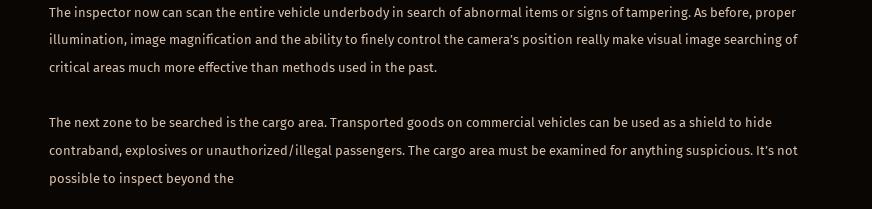The inspector now can scan the entire vehicle underbody in search of abnormal items or signs of tampering. As before, proper illumination, image magnification and the ability to finely control the camera’s position really make visual image searching of critical areas much more effective than methods used in the past.

The next zone to be searched is the cargo area. Transported goods on commercial vehicles can be used as a shield to hide contraband, explosives or unauthorized/illegal passengers. The cargo area must be examined for anything suspicious. It’s not possible to inspect beyond the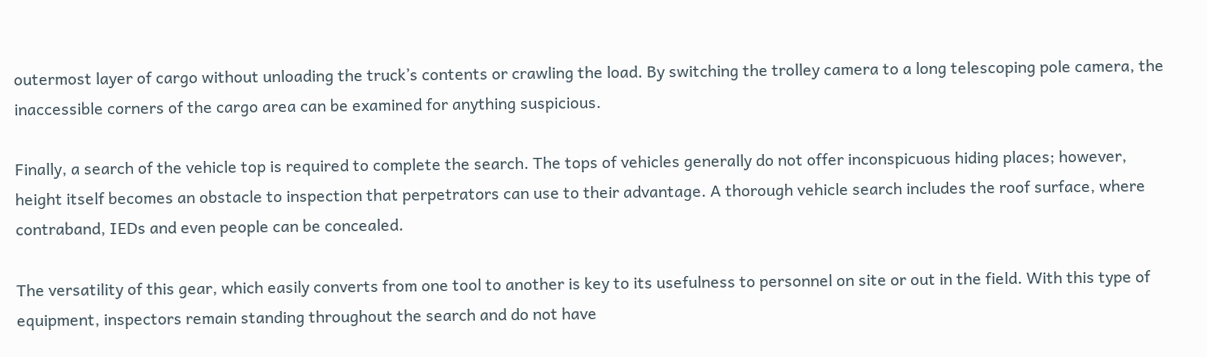outermost layer of cargo without unloading the truck’s contents or crawling the load. By switching the trolley camera to a long telescoping pole camera, the inaccessible corners of the cargo area can be examined for anything suspicious.

Finally, a search of the vehicle top is required to complete the search. The tops of vehicles generally do not offer inconspicuous hiding places; however, height itself becomes an obstacle to inspection that perpetrators can use to their advantage. A thorough vehicle search includes the roof surface, where contraband, IEDs and even people can be concealed.

The versatility of this gear, which easily converts from one tool to another is key to its usefulness to personnel on site or out in the field. With this type of equipment, inspectors remain standing throughout the search and do not have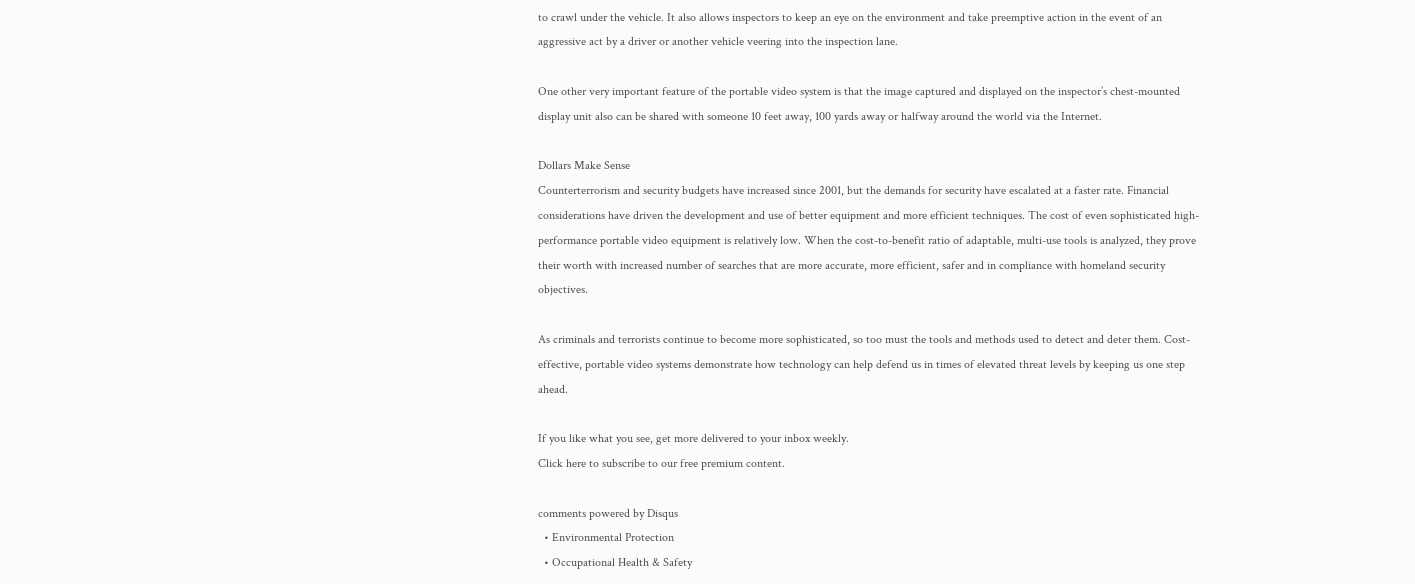to crawl under the vehicle. It also allows inspectors to keep an eye on the environment and take preemptive action in the event of an aggressive act by a driver or another vehicle veering into the inspection lane.

One other very important feature of the portable video system is that the image captured and displayed on the inspector’s chest-mounted display unit also can be shared with someone 10 feet away, 100 yards away or halfway around the world via the Internet.

Dollars Make Sense
Counterterrorism and security budgets have increased since 2001, but the demands for security have escalated at a faster rate. Financial considerations have driven the development and use of better equipment and more efficient techniques. The cost of even sophisticated high-performance portable video equipment is relatively low. When the cost-to-benefit ratio of adaptable, multi-use tools is analyzed, they prove their worth with increased number of searches that are more accurate, more efficient, safer and in compliance with homeland security objectives.

As criminals and terrorists continue to become more sophisticated, so too must the tools and methods used to detect and deter them. Cost-effective, portable video systems demonstrate how technology can help defend us in times of elevated threat levels by keeping us one step ahead.

If you like what you see, get more delivered to your inbox weekly.
Click here to subscribe to our free premium content.

comments powered by Disqus
  • Environmental Protection
  • Occupational Health & Safety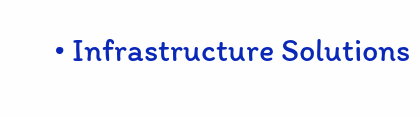• Infrastructure Solutions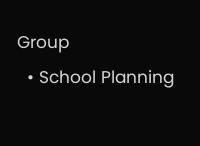Group
  • School Planning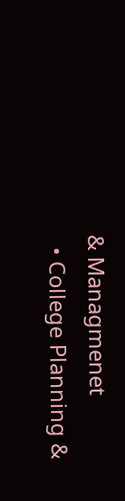& Managmenet
  • College Planning &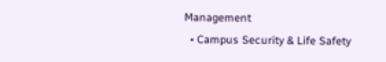Management
  • Campus Security & Life Safety